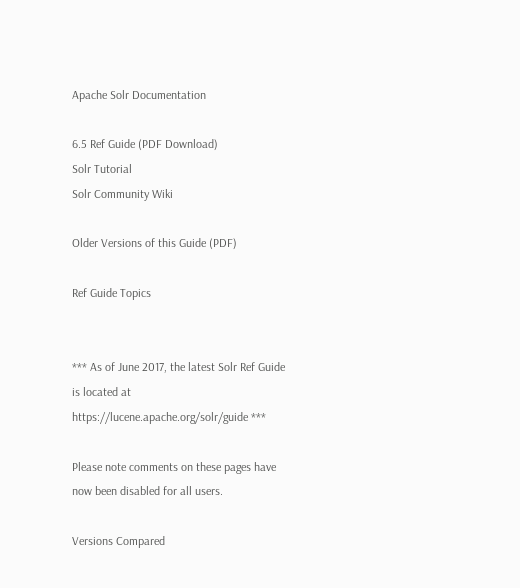Apache Solr Documentation

6.5 Ref Guide (PDF Download)
Solr Tutorial
Solr Community Wiki

Older Versions of this Guide (PDF)

Ref Guide Topics


*** As of June 2017, the latest Solr Ref Guide is located at https://lucene.apache.org/solr/guide ***

Please note comments on these pages have now been disabled for all users.

Versions Compared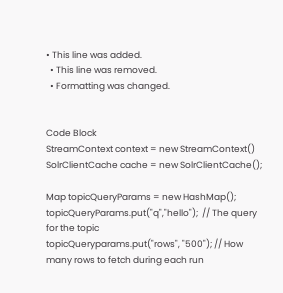• This line was added.
  • This line was removed.
  • Formatting was changed.


Code Block
StreamContext context = new StreamContext()
SolrClientCache cache = new SolrClientCache();

Map topicQueryParams = new HashMap();
topicQueryParams.put("q","hello");  // The query for the topic
topicQueryparams.put("rows", "500"); // How many rows to fetch during each run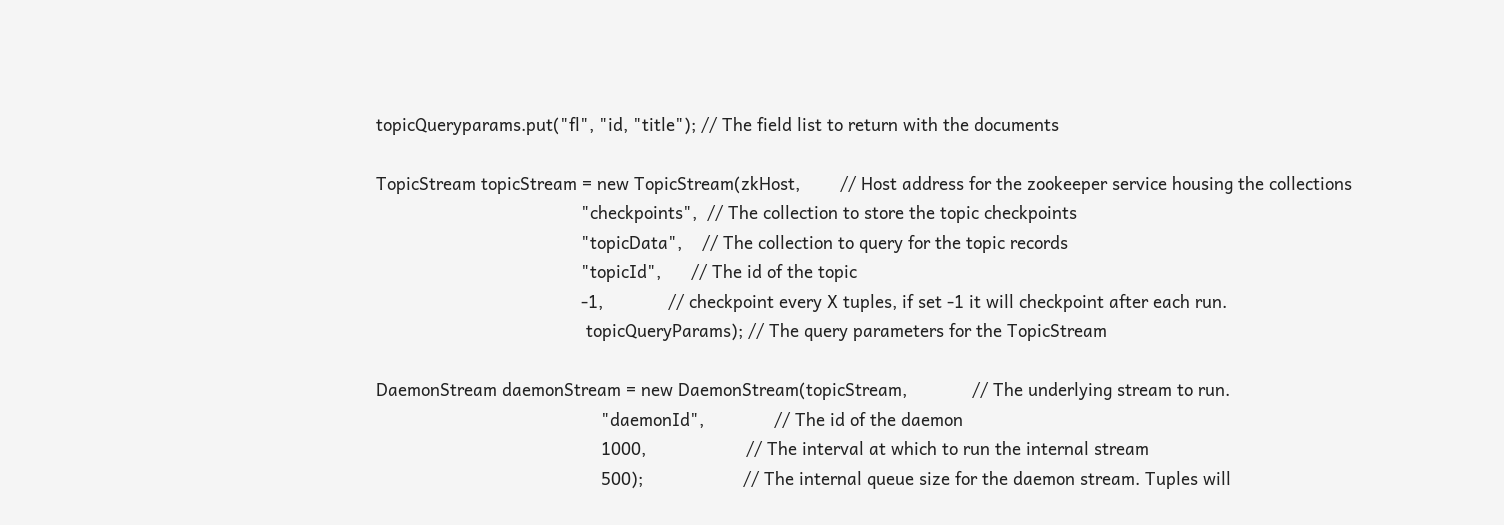topicQueryparams.put("fl", "id, "title"); // The field list to return with the documents

TopicStream topicStream = new TopicStream(zkHost,        // Host address for the zookeeper service housing the collections
                                         "checkpoints",  // The collection to store the topic checkpoints
                                         "topicData",    // The collection to query for the topic records
                                         "topicId",      // The id of the topic
                                         -1,             // checkpoint every X tuples, if set -1 it will checkpoint after each run.
                                          topicQueryParams); // The query parameters for the TopicStream

DaemonStream daemonStream = new DaemonStream(topicStream,             // The underlying stream to run.
                                             "daemonId",              // The id of the daemon
                                             1000,                    // The interval at which to run the internal stream
                                             500);                    // The internal queue size for the daemon stream. Tuples will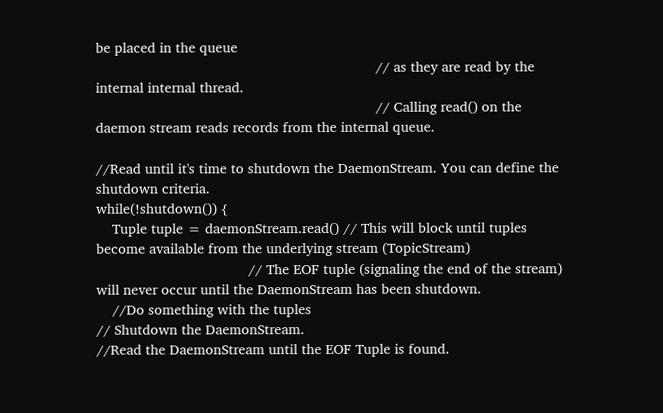be placed in the queue
                                                                      // as they are read by the internal internal thread.
                                                                      // Calling read() on the daemon stream reads records from the internal queue.

//Read until it's time to shutdown the DaemonStream. You can define the shutdown criteria.
while(!shutdown()) {
    Tuple tuple = daemonStream.read() // This will block until tuples become available from the underlying stream (TopicStream)
                                      // The EOF tuple (signaling the end of the stream) will never occur until the DaemonStream has been shutdown.
    //Do something with the tuples
// Shutdown the DaemonStream.
//Read the DaemonStream until the EOF Tuple is found.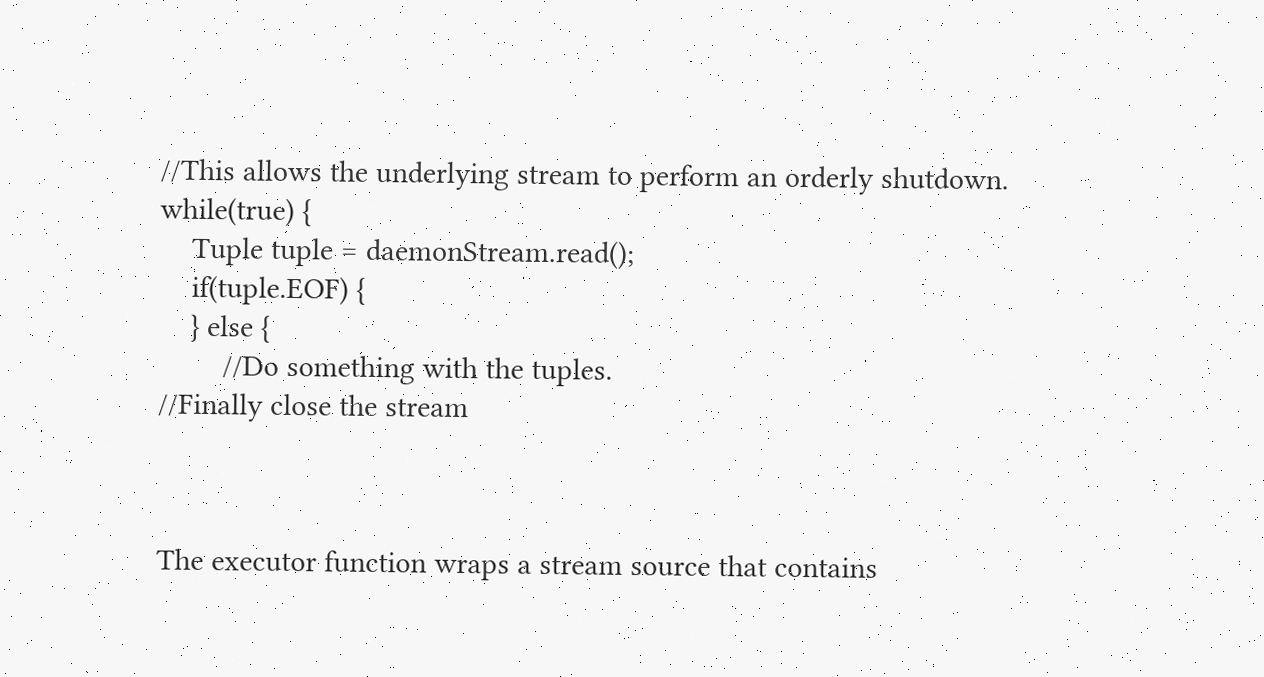//This allows the underlying stream to perform an orderly shutdown.
while(true) {
    Tuple tuple = daemonStream.read();
    if(tuple.EOF) {
    } else {
        //Do something with the tuples.
//Finally close the stream



The executor function wraps a stream source that contains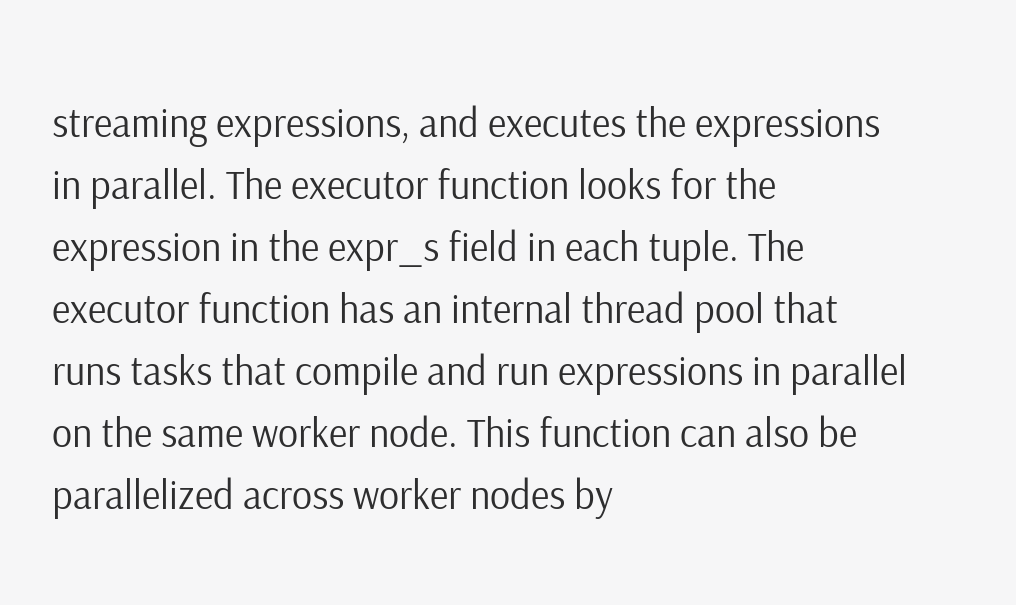streaming expressions, and executes the expressions in parallel. The executor function looks for the expression in the expr_s field in each tuple. The executor function has an internal thread pool that runs tasks that compile and run expressions in parallel on the same worker node. This function can also be parallelized across worker nodes by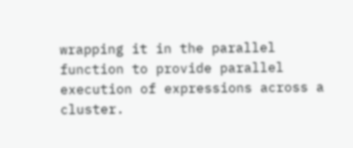wrapping it in the parallel  function to provide parallel execution of expressions across a cluster.